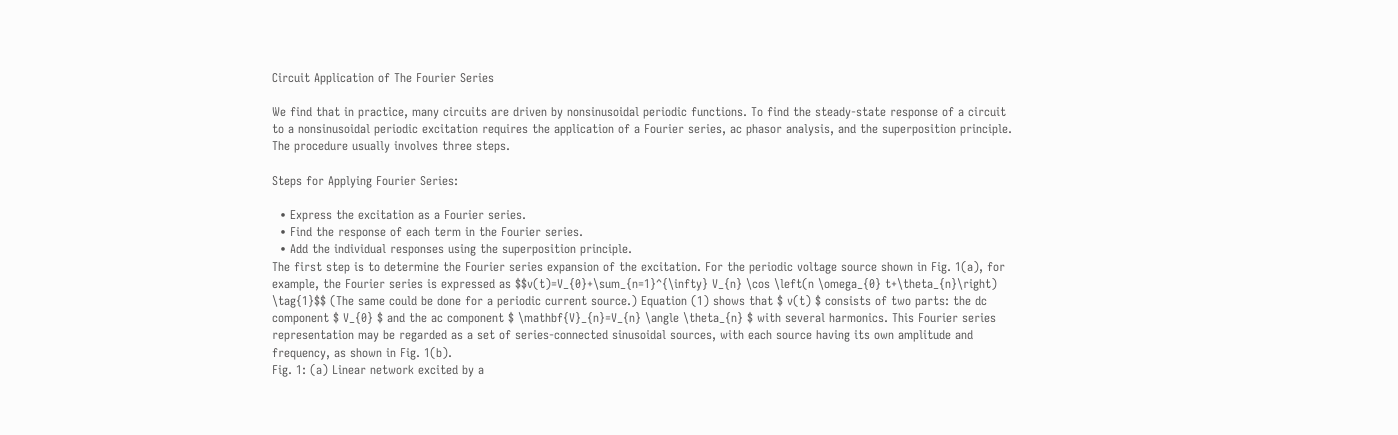Circuit Application of The Fourier Series

We find that in practice, many circuits are driven by nonsinusoidal periodic functions. To find the steady-state response of a circuit to a nonsinusoidal periodic excitation requires the application of a Fourier series, ac phasor analysis, and the superposition principle. The procedure usually involves three steps.

Steps for Applying Fourier Series:

  • Express the excitation as a Fourier series.
  • Find the response of each term in the Fourier series.
  • Add the individual responses using the superposition principle.
The first step is to determine the Fourier series expansion of the excitation. For the periodic voltage source shown in Fig. 1(a), for example, the Fourier series is expressed as $$v(t)=V_{0}+\sum_{n=1}^{\infty} V_{n} \cos \left(n \omega_{0} t+\theta_{n}\right) \tag{1}$$ (The same could be done for a periodic current source.) Equation (1) shows that $ v(t) $ consists of two parts: the dc component $ V_{0} $ and the ac component $ \mathbf{V}_{n}=V_{n} \angle \theta_{n} $ with several harmonics. This Fourier series representation may be regarded as a set of series-connected sinusoidal sources, with each source having its own amplitude and frequency, as shown in Fig. 1(b).
Fig. 1: (a) Linear network excited by a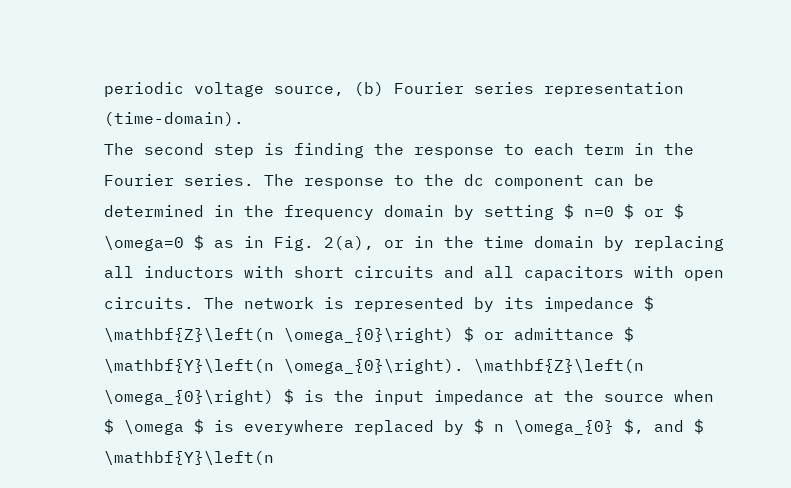periodic voltage source, (b) Fourier series representation (time-domain).
The second step is finding the response to each term in the Fourier series. The response to the dc component can be determined in the frequency domain by setting $ n=0 $ or $ \omega=0 $ as in Fig. 2(a), or in the time domain by replacing all inductors with short circuits and all capacitors with open circuits. The network is represented by its impedance $ \mathbf{Z}\left(n \omega_{0}\right) $ or admittance $ \mathbf{Y}\left(n \omega_{0}\right). \mathbf{Z}\left(n \omega_{0}\right) $ is the input impedance at the source when $ \omega $ is everywhere replaced by $ n \omega_{0} $, and $ \mathbf{Y}\left(n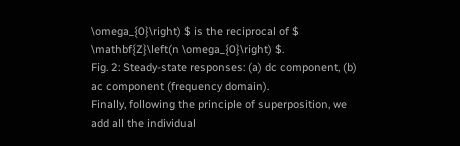\omega_{0}\right) $ is the reciprocal of $ \mathbf{Z}\left(n \omega_{0}\right) $.
Fig. 2: Steady-state responses: (a) dc component, (b) ac component (frequency domain).
Finally, following the principle of superposition, we add all the individual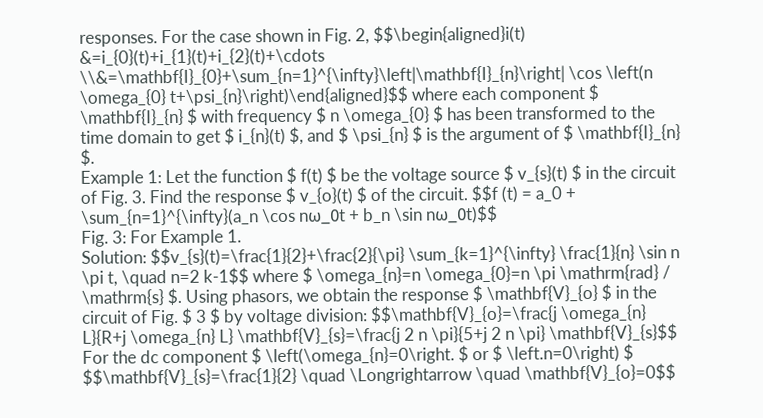responses. For the case shown in Fig. 2, $$\begin{aligned}i(t) &=i_{0}(t)+i_{1}(t)+i_{2}(t)+\cdots \\&=\mathbf{I}_{0}+\sum_{n=1}^{\infty}\left|\mathbf{I}_{n}\right| \cos \left(n \omega_{0} t+\psi_{n}\right)\end{aligned}$$ where each component $ \mathbf{I}_{n} $ with frequency $ n \omega_{0} $ has been transformed to the time domain to get $ i_{n}(t) $, and $ \psi_{n} $ is the argument of $ \mathbf{I}_{n} $.
Example 1: Let the function $ f(t) $ be the voltage source $ v_{s}(t) $ in the circuit of Fig. 3. Find the response $ v_{o}(t) $ of the circuit. $$f (t) = a_0 + \sum_{n=1}^{\infty}(a_n \cos nω_0t + b_n \sin nω_0t)$$
Fig. 3: For Example 1.
Solution: $$v_{s}(t)=\frac{1}{2}+\frac{2}{\pi} \sum_{k=1}^{\infty} \frac{1}{n} \sin n \pi t, \quad n=2 k-1$$ where $ \omega_{n}=n \omega_{0}=n \pi \mathrm{rad} / \mathrm{s} $. Using phasors, we obtain the response $ \mathbf{V}_{o} $ in the circuit of Fig. $ 3 $ by voltage division: $$\mathbf{V}_{o}=\frac{j \omega_{n} L}{R+j \omega_{n} L} \mathbf{V}_{s}=\frac{j 2 n \pi}{5+j 2 n \pi} \mathbf{V}_{s}$$ For the dc component $ \left(\omega_{n}=0\right. $ or $ \left.n=0\right) $ $$\mathbf{V}_{s}=\frac{1}{2} \quad \Longrightarrow \quad \mathbf{V}_{o}=0$$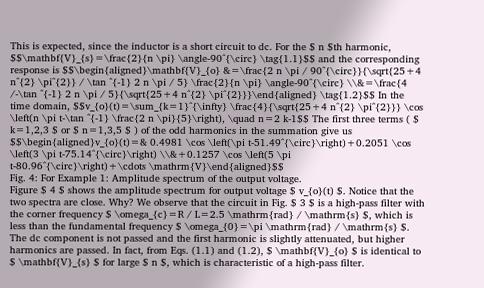This is expected, since the inductor is a short circuit to dc. For the $ n $th harmonic, $$\mathbf{V}_{s}=\frac{2}{n \pi} \angle-90^{\circ} \tag{1.1}$$ and the corresponding response is $$\begin{aligned}\mathbf{V}_{o} &=\frac{2 n \pi / 90^{\circ}}{\sqrt{25+4 n^{2} \pi^{2}} / \tan ^{-1} 2 n \pi / 5} \frac{2}{n \pi} \angle-90^{\circ} \\&=\frac{4 /-\tan ^{-1} 2 n \pi / 5}{\sqrt{25+4 n^{2} \pi^{2}}}\end{aligned} \tag{1.2}$$ In the time domain, $$v_{o}(t)=\sum_{k=1}^{\infty} \frac{4}{\sqrt{25+4 n^{2} \pi^{2}}} \cos \left(n \pi t-\tan ^{-1} \frac{2 n \pi}{5}\right), \quad n=2 k-1$$ The first three terms ( $ k=1,2,3 $ or $ n=1,3,5 $ ) of the odd harmonics in the summation give us $$\begin{aligned}v_{o}(t)=& 0.4981 \cos \left(\pi t-51.49^{\circ}\right)+0.2051 \cos \left(3 \pi t-75.14^{\circ}\right) \\&+0.1257 \cos \left(5 \pi t-80.96^{\circ}\right)+\cdots \mathrm{V}\end{aligned}$$
Fig. 4: For Example 1: Amplitude spectrum of the output voltage.
Figure $ 4 $ shows the amplitude spectrum for output voltage $ v_{o}(t) $. Notice that the two spectra are close. Why? We observe that the circuit in Fig. $ 3 $ is a high-pass filter with the corner frequency $ \omega_{c}=R / L=2.5 \mathrm{rad} / \mathrm{s} $, which is less than the fundamental frequency $ \omega_{0}=\pi \mathrm{rad} / \mathrm{s} $. The dc component is not passed and the first harmonic is slightly attenuated, but higher harmonics are passed. In fact, from Eqs. (1.1) and (1.2), $ \mathbf{V}_{o} $ is identical to $ \mathbf{V}_{s} $ for large $ n $, which is characteristic of a high-pass filter.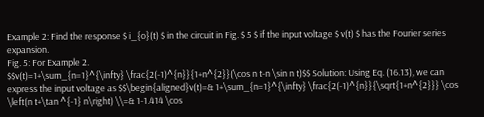Example 2: Find the response $ i_{o}(t) $ in the circuit in Fig. $ 5 $ if the input voltage $ v(t) $ has the Fourier series expansion.
Fig. 5: For Example 2.
$$v(t)=1+\sum_{n=1}^{\infty} \frac{2(-1)^{n}}{1+n^{2}}(\cos n t-n \sin n t)$$ Solution: Using Eq. (16.13), we can express the input voltage as $$\begin{aligned}v(t)=& 1+\sum_{n=1}^{\infty} \frac{2(-1)^{n}}{\sqrt{1+n^{2}}} \cos \left(n t+\tan ^{-1} n\right) \\=& 1-1.414 \cos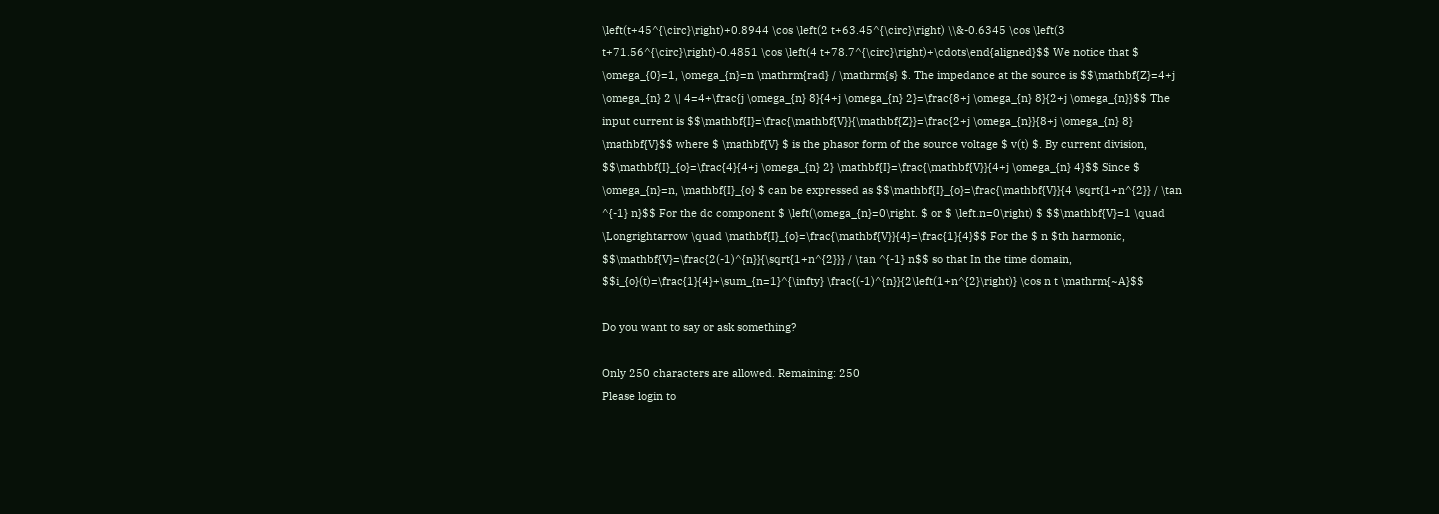\left(t+45^{\circ}\right)+0.8944 \cos \left(2 t+63.45^{\circ}\right) \\&-0.6345 \cos \left(3 t+71.56^{\circ}\right)-0.4851 \cos \left(4 t+78.7^{\circ}\right)+\cdots\end{aligned}$$ We notice that $ \omega_{0}=1, \omega_{n}=n \mathrm{rad} / \mathrm{s} $. The impedance at the source is $$\mathbf{Z}=4+j \omega_{n} 2 \| 4=4+\frac{j \omega_{n} 8}{4+j \omega_{n} 2}=\frac{8+j \omega_{n} 8}{2+j \omega_{n}}$$ The input current is $$\mathbf{I}=\frac{\mathbf{V}}{\mathbf{Z}}=\frac{2+j \omega_{n}}{8+j \omega_{n} 8} \mathbf{V}$$ where $ \mathbf{V} $ is the phasor form of the source voltage $ v(t) $. By current division, $$\mathbf{I}_{o}=\frac{4}{4+j \omega_{n} 2} \mathbf{I}=\frac{\mathbf{V}}{4+j \omega_{n} 4}$$ Since $ \omega_{n}=n, \mathbf{I}_{o} $ can be expressed as $$\mathbf{I}_{o}=\frac{\mathbf{V}}{4 \sqrt{1+n^{2}} / \tan ^{-1} n}$$ For the dc component $ \left(\omega_{n}=0\right. $ or $ \left.n=0\right) $ $$\mathbf{V}=1 \quad \Longrightarrow \quad \mathbf{I}_{o}=\frac{\mathbf{V}}{4}=\frac{1}{4}$$ For the $ n $th harmonic, $$\mathbf{V}=\frac{2(-1)^{n}}{\sqrt{1+n^{2}}} / \tan ^{-1} n$$ so that In the time domain, $$i_{o}(t)=\frac{1}{4}+\sum_{n=1}^{\infty} \frac{(-1)^{n}}{2\left(1+n^{2}\right)} \cos n t \mathrm{~A}$$

Do you want to say or ask something?

Only 250 characters are allowed. Remaining: 250
Please login to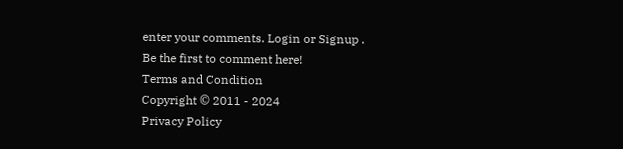enter your comments. Login or Signup .
Be the first to comment here!
Terms and Condition
Copyright © 2011 - 2024
Privacy Policy